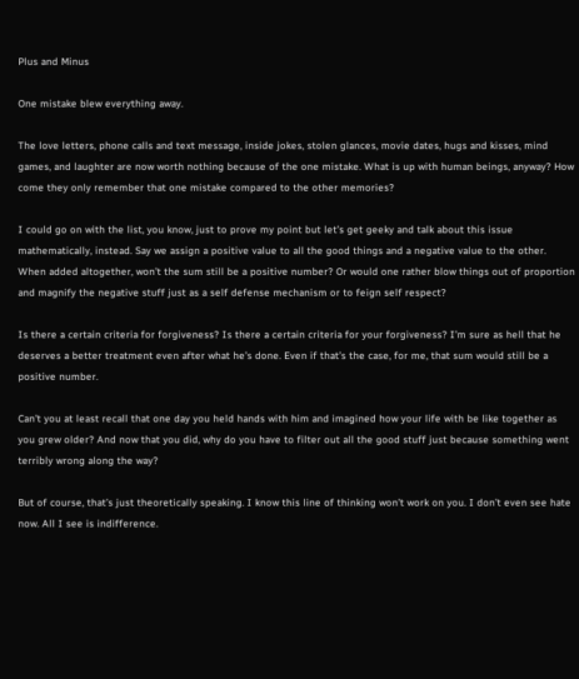Plus and Minus

One mistake blew everything away.

The love letters, phone calls and text message, inside jokes, stolen glances, movie dates, hugs and kisses, mind games, and laughter are now worth nothing because of the one mistake. What is up with human beings, anyway? How come they only remember that one mistake compared to the other memories?

I could go on with the list, you know, just to prove my point but let’s get geeky and talk about this issue mathematically, instead. Say we assign a positive value to all the good things and a negative value to the other. When added altogether, won’t the sum still be a positive number? Or would one rather blow things out of proportion and magnify the negative stuff just as a self defense mechanism or to feign self respect?

Is there a certain criteria for forgiveness? Is there a certain criteria for your forgiveness? I’m sure as hell that he deserves a better treatment even after what he’s done. Even if that’s the case, for me, that sum would still be a positive number.

Can’t you at least recall that one day you held hands with him and imagined how your life with be like together as you grew older? And now that you did, why do you have to filter out all the good stuff just because something went terribly wrong along the way?

But of course, that’s just theoretically speaking. I know this line of thinking won’t work on you. I don’t even see hate now. All I see is indifference.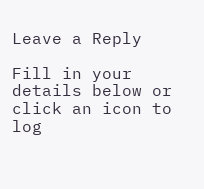Leave a Reply

Fill in your details below or click an icon to log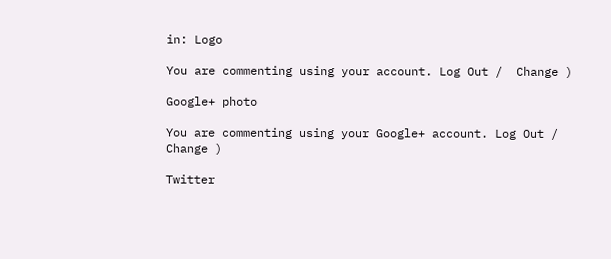in: Logo

You are commenting using your account. Log Out /  Change )

Google+ photo

You are commenting using your Google+ account. Log Out /  Change )

Twitter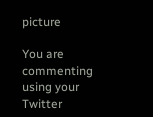picture

You are commenting using your Twitter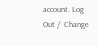account. Log Out /  Change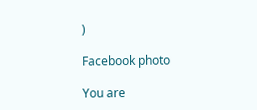)

Facebook photo

You are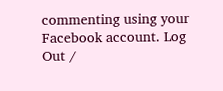commenting using your Facebook account. Log Out /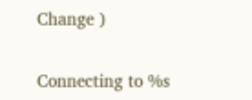Change )


Connecting to %s